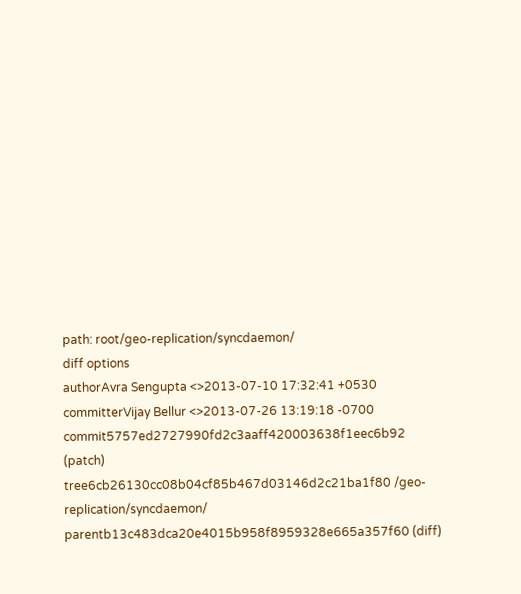path: root/geo-replication/syncdaemon/
diff options
authorAvra Sengupta <>2013-07-10 17:32:41 +0530
committerVijay Bellur <>2013-07-26 13:19:18 -0700
commit5757ed2727990fd2c3aaff420003638f1eec6b92 (patch)
tree6cb26130cc08b04cf85b467d03146d2c21ba1f80 /geo-replication/syncdaemon/
parentb13c483dca20e4015b958f8959328e665a357f60 (diff)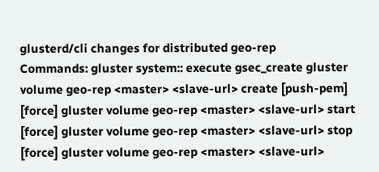glusterd/cli changes for distributed geo-rep
Commands: gluster system:: execute gsec_create gluster volume geo-rep <master> <slave-url> create [push-pem] [force] gluster volume geo-rep <master> <slave-url> start [force] gluster volume geo-rep <master> <slave-url> stop [force] gluster volume geo-rep <master> <slave-url>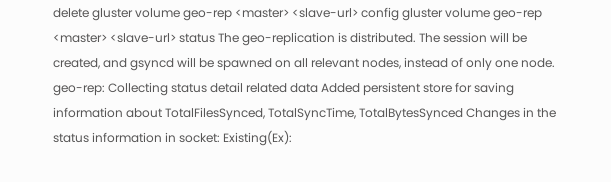delete gluster volume geo-rep <master> <slave-url> config gluster volume geo-rep <master> <slave-url> status The geo-replication is distributed. The session will be created, and gsyncd will be spawned on all relevant nodes, instead of only one node. geo-rep: Collecting status detail related data Added persistent store for saving information about TotalFilesSynced, TotalSyncTime, TotalBytesSynced Changes in the status information in socket: Existing(Ex):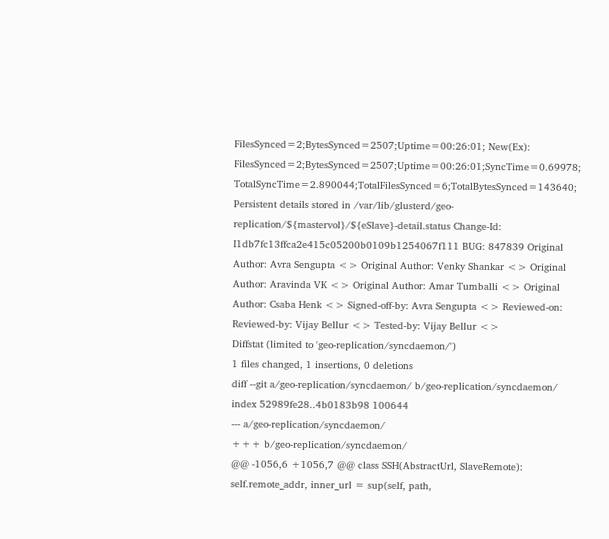FilesSynced=2;BytesSynced=2507;Uptime=00:26:01; New(Ex): FilesSynced=2;BytesSynced=2507;Uptime=00:26:01;SyncTime=0.69978; TotalSyncTime=2.890044;TotalFilesSynced=6;TotalBytesSynced=143640; Persistent details stored in /var/lib/glusterd/geo-replication/${mastervol}/${eSlave}-detail.status Change-Id: I1db7fc13ffca2e415c05200b0109b1254067f111 BUG: 847839 Original Author: Avra Sengupta <> Original Author: Venky Shankar <> Original Author: Aravinda VK <> Original Author: Amar Tumballi <> Original Author: Csaba Henk <> Signed-off-by: Avra Sengupta <> Reviewed-on: Reviewed-by: Vijay Bellur <> Tested-by: Vijay Bellur <>
Diffstat (limited to 'geo-replication/syncdaemon/')
1 files changed, 1 insertions, 0 deletions
diff --git a/geo-replication/syncdaemon/ b/geo-replication/syncdaemon/
index 52989fe28..4b0183b98 100644
--- a/geo-replication/syncdaemon/
+++ b/geo-replication/syncdaemon/
@@ -1056,6 +1056,7 @@ class SSH(AbstractUrl, SlaveRemote):
self.remote_addr, inner_url = sup(self, path,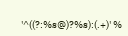'^((?:%s@)?%s):(.+)' %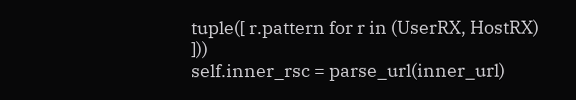tuple([ r.pattern for r in (UserRX, HostRX) ]))
self.inner_rsc = parse_url(inner_url)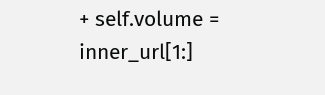+ self.volume = inner_url[1:]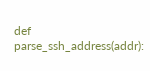def parse_ssh_address(addr):